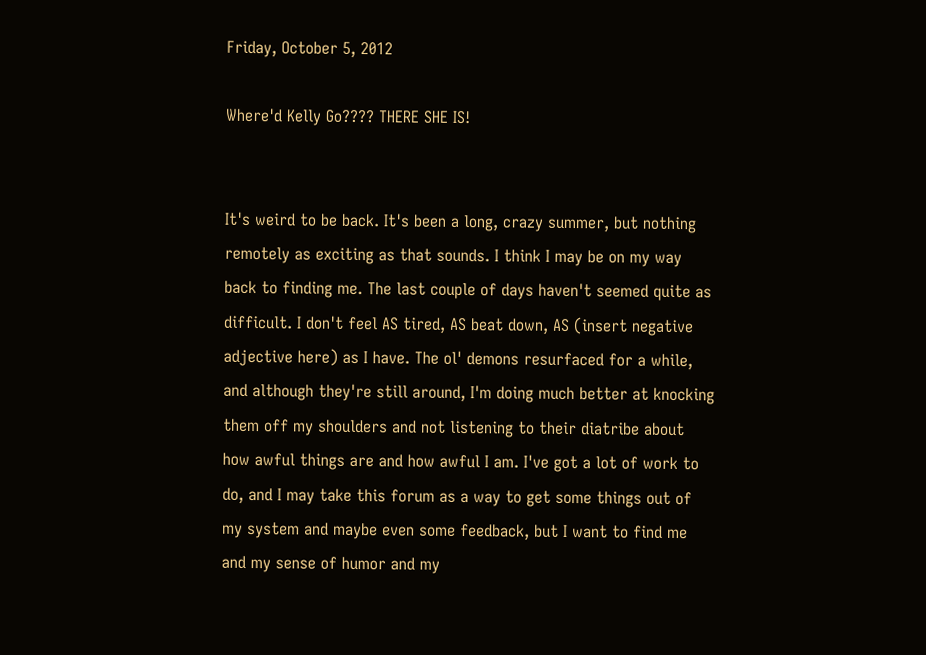Friday, October 5, 2012

Where'd Kelly Go???? THERE SHE IS!


It's weird to be back. It's been a long, crazy summer, but nothing remotely as exciting as that sounds. I think I may be on my way back to finding me. The last couple of days haven't seemed quite as difficult. I don't feel AS tired, AS beat down, AS (insert negative adjective here) as I have. The ol' demons resurfaced for a while, and although they're still around, I'm doing much better at knocking them off my shoulders and not listening to their diatribe about how awful things are and how awful I am. I've got a lot of work to do, and I may take this forum as a way to get some things out of my system and maybe even some feedback, but I want to find me and my sense of humor and my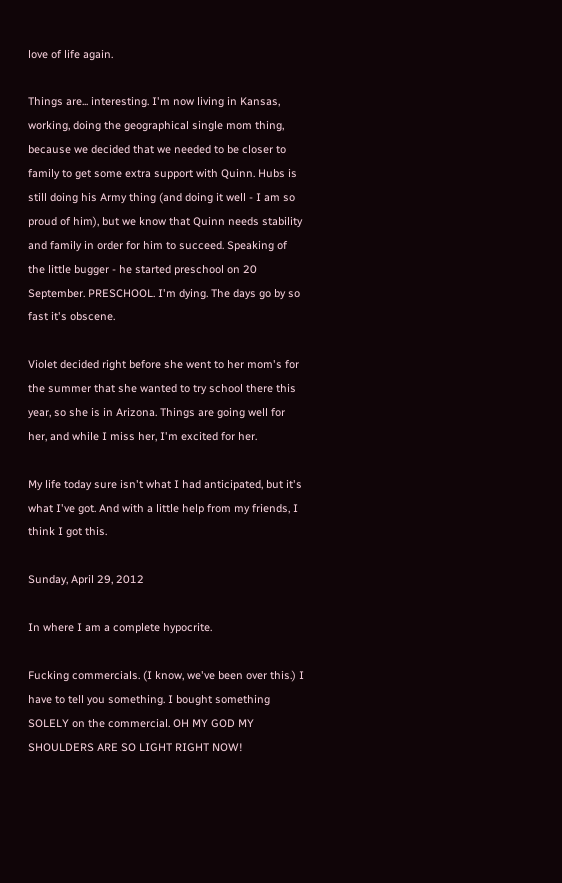love of life again.

Things are... interesting. I'm now living in Kansas, working, doing the geographical single mom thing, because we decided that we needed to be closer to family to get some extra support with Quinn. Hubs is still doing his Army thing (and doing it well - I am so proud of him), but we know that Quinn needs stability and family in order for him to succeed. Speaking of the little bugger - he started preschool on 20 September. PRESCHOOL. I'm dying. The days go by so fast it's obscene.

Violet decided right before she went to her mom's for the summer that she wanted to try school there this year, so she is in Arizona. Things are going well for her, and while I miss her, I'm excited for her.

My life today sure isn't what I had anticipated, but it's what I've got. And with a little help from my friends, I think I got this.

Sunday, April 29, 2012

In where I am a complete hypocrite.

Fucking commercials. (I know, we've been over this.) I have to tell you something. I bought something SOLELY on the commercial. OH MY GOD MY SHOULDERS ARE SO LIGHT RIGHT NOW!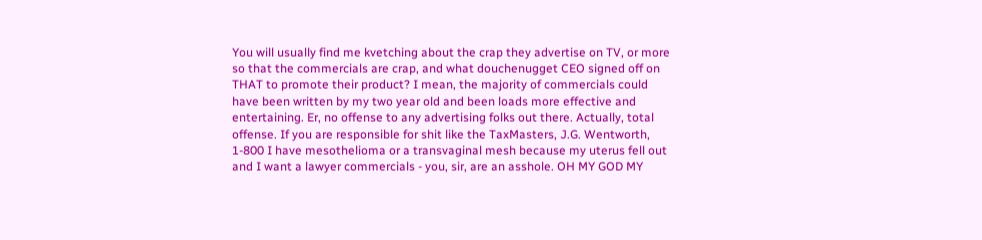You will usually find me kvetching about the crap they advertise on TV, or more so that the commercials are crap, and what douchenugget CEO signed off on THAT to promote their product? I mean, the majority of commercials could have been written by my two year old and been loads more effective and entertaining. Er, no offense to any advertising folks out there. Actually, total offense. If you are responsible for shit like the TaxMasters, J.G. Wentworth, 1-800 I have mesothelioma or a transvaginal mesh because my uterus fell out and I want a lawyer commercials - you, sir, are an asshole. OH MY GOD MY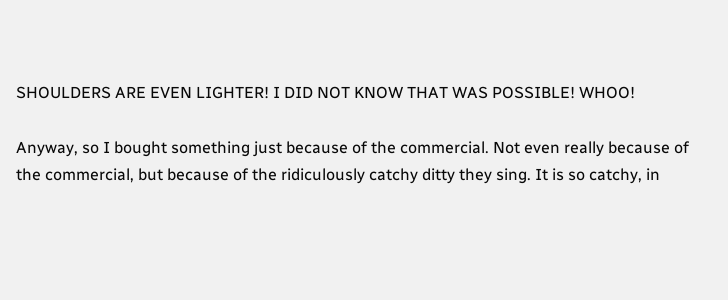SHOULDERS ARE EVEN LIGHTER! I DID NOT KNOW THAT WAS POSSIBLE! WHOO!

Anyway, so I bought something just because of the commercial. Not even really because of the commercial, but because of the ridiculously catchy ditty they sing. It is so catchy, in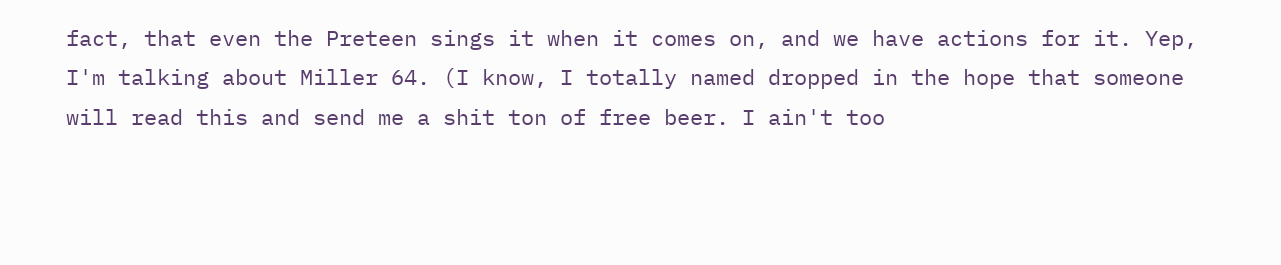fact, that even the Preteen sings it when it comes on, and we have actions for it. Yep, I'm talking about Miller 64. (I know, I totally named dropped in the hope that someone will read this and send me a shit ton of free beer. I ain't too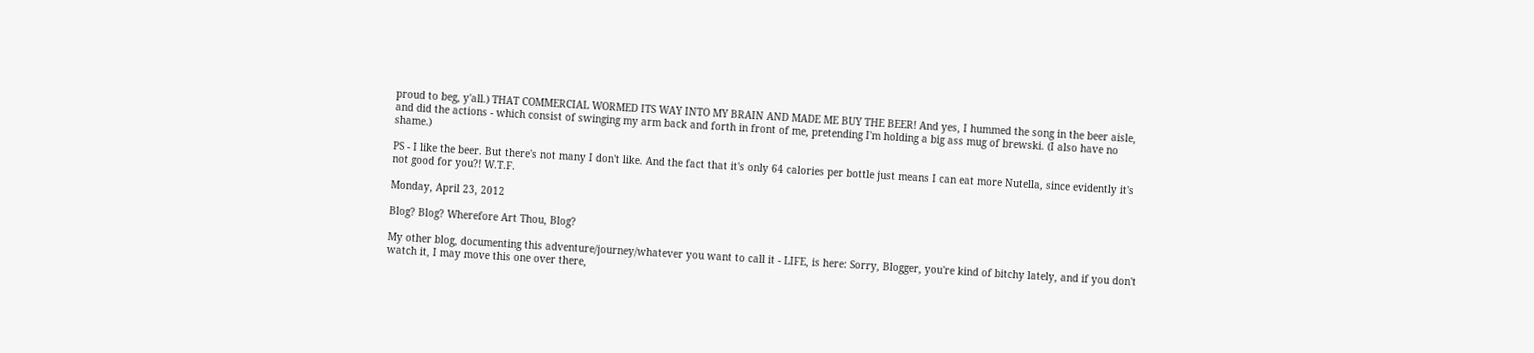proud to beg, y'all.) THAT COMMERCIAL WORMED ITS WAY INTO MY BRAIN AND MADE ME BUY THE BEER! And yes, I hummed the song in the beer aisle, and did the actions - which consist of swinging my arm back and forth in front of me, pretending I'm holding a big ass mug of brewski. (I also have no shame.)

PS - I like the beer. But there's not many I don't like. And the fact that it's only 64 calories per bottle just means I can eat more Nutella, since evidently it's not good for you?! W.T.F.

Monday, April 23, 2012

Blog? Blog? Wherefore Art Thou, Blog?

My other blog, documenting this adventure/journey/whatever you want to call it - LIFE, is here: Sorry, Blogger, you're kind of bitchy lately, and if you don't watch it, I may move this one over there,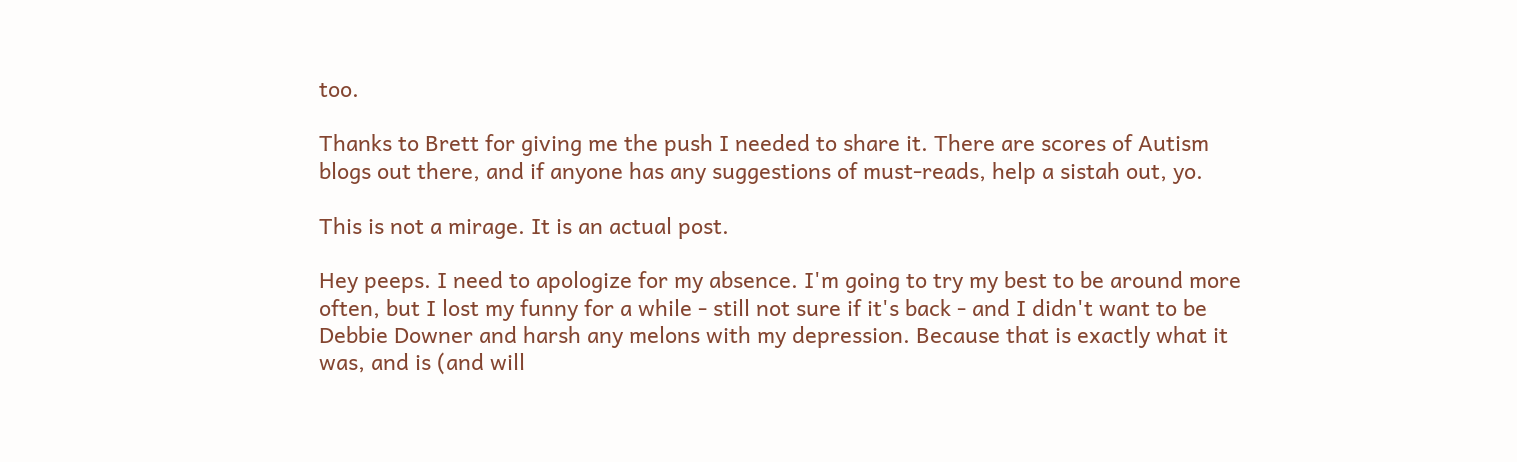too.

Thanks to Brett for giving me the push I needed to share it. There are scores of Autism blogs out there, and if anyone has any suggestions of must-reads, help a sistah out, yo.

This is not a mirage. It is an actual post.

Hey peeps. I need to apologize for my absence. I'm going to try my best to be around more often, but I lost my funny for a while - still not sure if it's back - and I didn't want to be Debbie Downer and harsh any melons with my depression. Because that is exactly what it was, and is (and will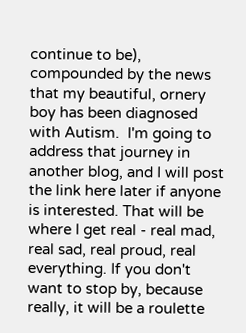continue to be), compounded by the news that my beautiful, ornery boy has been diagnosed with Autism.  I'm going to address that journey in another blog, and I will post the link here later if anyone is interested. That will be where I get real - real mad, real sad, real proud, real everything. If you don't want to stop by, because really, it will be a roulette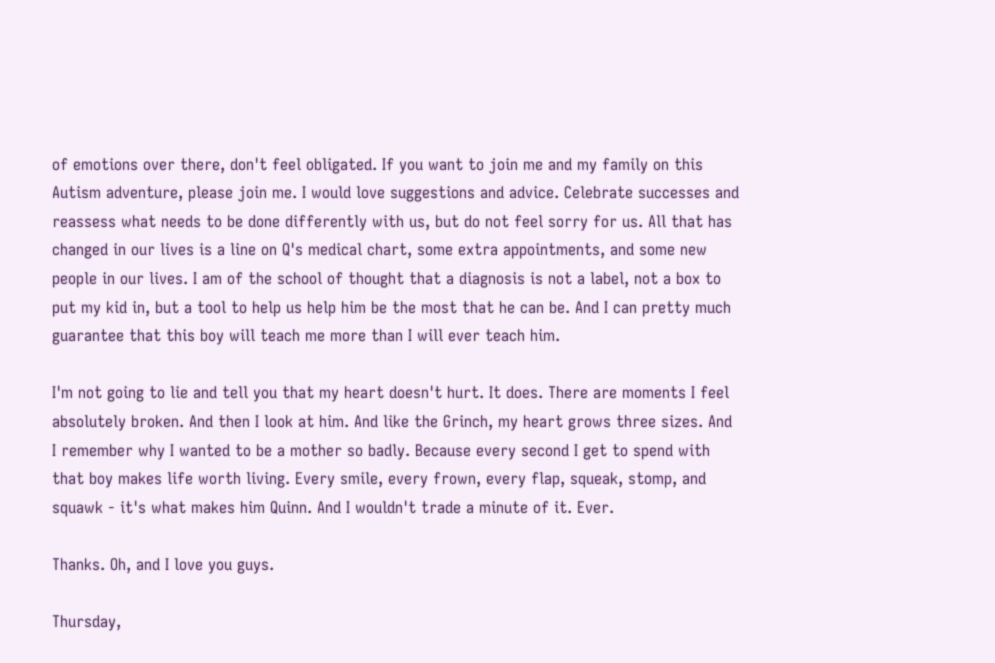of emotions over there, don't feel obligated. If you want to join me and my family on this Autism adventure, please join me. I would love suggestions and advice. Celebrate successes and reassess what needs to be done differently with us, but do not feel sorry for us. All that has changed in our lives is a line on Q's medical chart, some extra appointments, and some new people in our lives. I am of the school of thought that a diagnosis is not a label, not a box to put my kid in, but a tool to help us help him be the most that he can be. And I can pretty much guarantee that this boy will teach me more than I will ever teach him.

I'm not going to lie and tell you that my heart doesn't hurt. It does. There are moments I feel absolutely broken. And then I look at him. And like the Grinch, my heart grows three sizes. And I remember why I wanted to be a mother so badly. Because every second I get to spend with that boy makes life worth living. Every smile, every frown, every flap, squeak, stomp, and squawk - it's what makes him Quinn. And I wouldn't trade a minute of it. Ever.

Thanks. Oh, and I love you guys.

Thursday,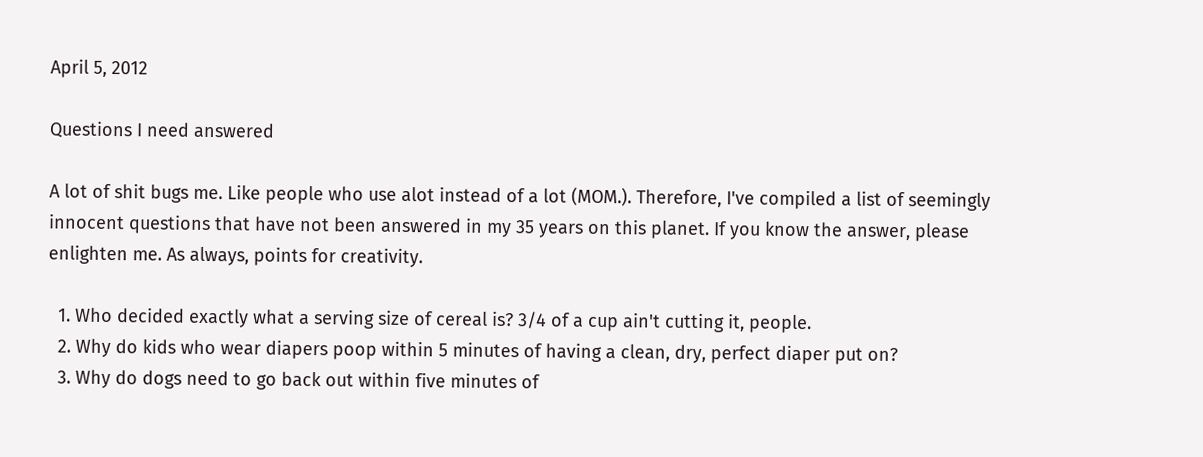April 5, 2012

Questions I need answered

A lot of shit bugs me. Like people who use alot instead of a lot (MOM.). Therefore, I've compiled a list of seemingly innocent questions that have not been answered in my 35 years on this planet. If you know the answer, please enlighten me. As always, points for creativity.

  1. Who decided exactly what a serving size of cereal is? 3/4 of a cup ain't cutting it, people.
  2. Why do kids who wear diapers poop within 5 minutes of having a clean, dry, perfect diaper put on?
  3. Why do dogs need to go back out within five minutes of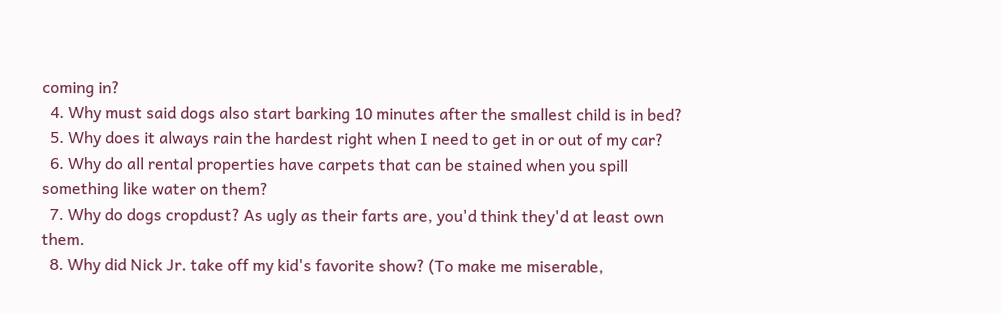coming in?
  4. Why must said dogs also start barking 10 minutes after the smallest child is in bed?
  5. Why does it always rain the hardest right when I need to get in or out of my car?
  6. Why do all rental properties have carpets that can be stained when you spill something like water on them?
  7. Why do dogs cropdust? As ugly as their farts are, you'd think they'd at least own them.
  8. Why did Nick Jr. take off my kid's favorite show? (To make me miserable,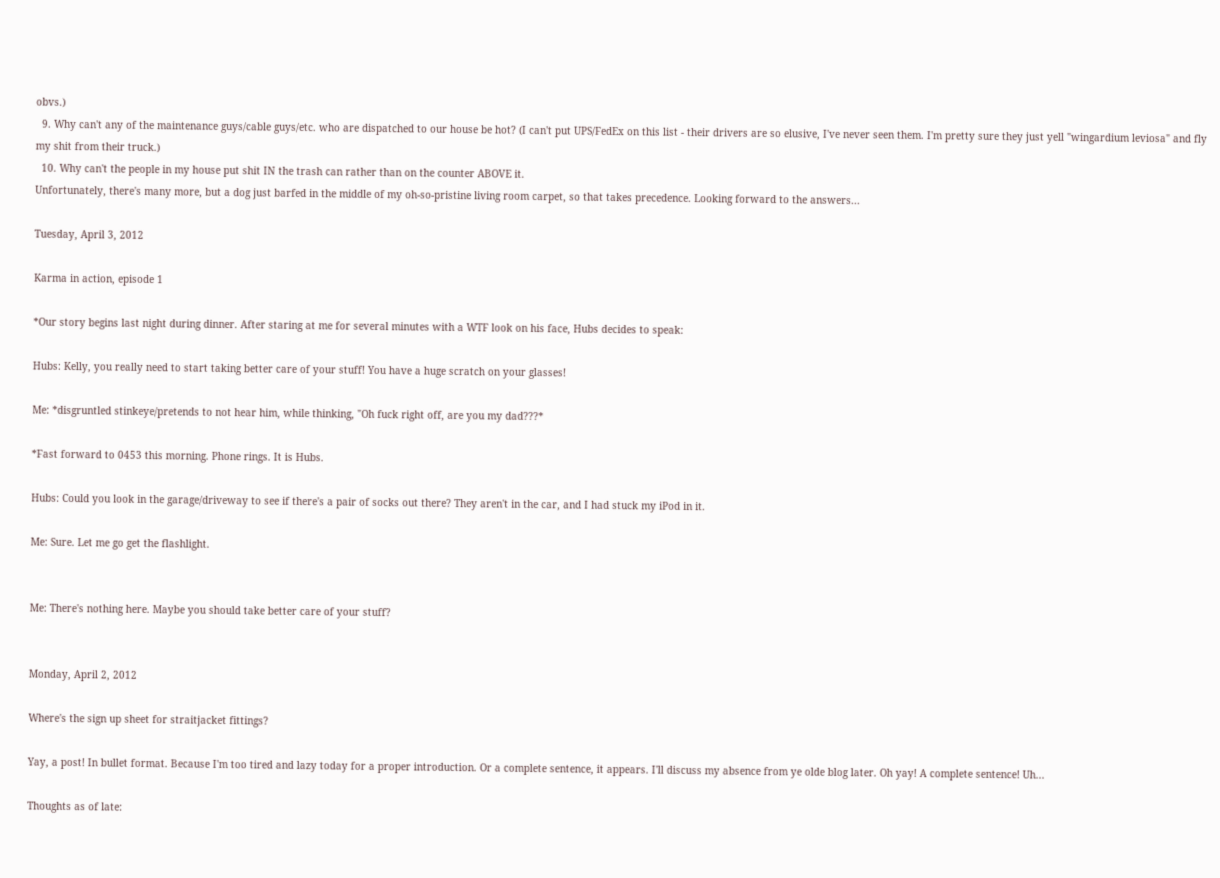obvs.)
  9. Why can't any of the maintenance guys/cable guys/etc. who are dispatched to our house be hot? (I can't put UPS/FedEx on this list - their drivers are so elusive, I've never seen them. I'm pretty sure they just yell "wingardium leviosa" and fly my shit from their truck.)
  10. Why can't the people in my house put shit IN the trash can rather than on the counter ABOVE it.
Unfortunately, there's many more, but a dog just barfed in the middle of my oh-so-pristine living room carpet, so that takes precedence. Looking forward to the answers...

Tuesday, April 3, 2012

Karma in action, episode 1

*Our story begins last night during dinner. After staring at me for several minutes with a WTF look on his face, Hubs decides to speak:

Hubs: Kelly, you really need to start taking better care of your stuff! You have a huge scratch on your glasses!

Me: *disgruntled stinkeye/pretends to not hear him, while thinking, "Oh fuck right off, are you my dad???*

*Fast forward to 0453 this morning. Phone rings. It is Hubs.

Hubs: Could you look in the garage/driveway to see if there's a pair of socks out there? They aren't in the car, and I had stuck my iPod in it.

Me: Sure. Let me go get the flashlight.


Me: There's nothing here. Maybe you should take better care of your stuff?


Monday, April 2, 2012

Where's the sign up sheet for straitjacket fittings?

Yay, a post! In bullet format. Because I'm too tired and lazy today for a proper introduction. Or a complete sentence, it appears. I'll discuss my absence from ye olde blog later. Oh yay! A complete sentence! Uh...

Thoughts as of late: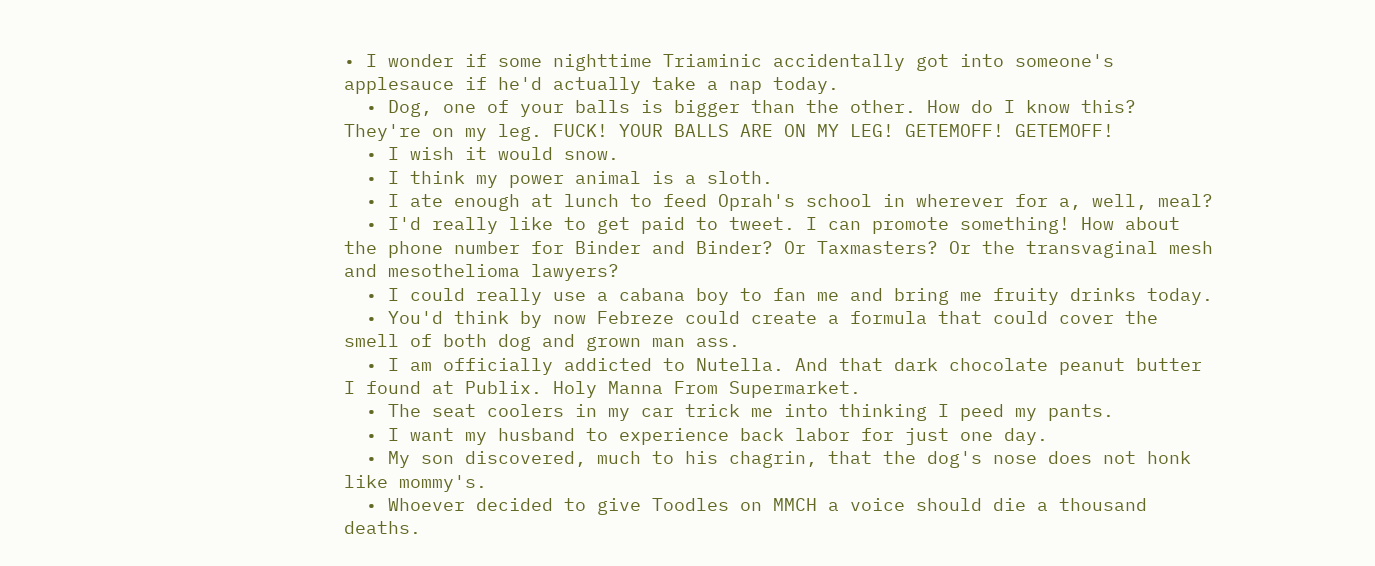• I wonder if some nighttime Triaminic accidentally got into someone's applesauce if he'd actually take a nap today.
  • Dog, one of your balls is bigger than the other. How do I know this? They're on my leg. FUCK! YOUR BALLS ARE ON MY LEG! GETEMOFF! GETEMOFF!
  • I wish it would snow.
  • I think my power animal is a sloth.
  • I ate enough at lunch to feed Oprah's school in wherever for a, well, meal?
  • I'd really like to get paid to tweet. I can promote something! How about the phone number for Binder and Binder? Or Taxmasters? Or the transvaginal mesh and mesothelioma lawyers?
  • I could really use a cabana boy to fan me and bring me fruity drinks today.
  • You'd think by now Febreze could create a formula that could cover the smell of both dog and grown man ass.
  • I am officially addicted to Nutella. And that dark chocolate peanut butter I found at Publix. Holy Manna From Supermarket.
  • The seat coolers in my car trick me into thinking I peed my pants.
  • I want my husband to experience back labor for just one day.
  • My son discovered, much to his chagrin, that the dog's nose does not honk like mommy's.
  • Whoever decided to give Toodles on MMCH a voice should die a thousand deaths.